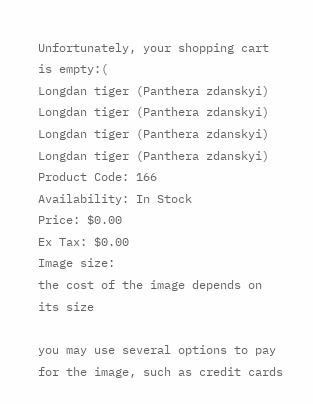Unfortunately, your shopping cart is empty:(
Longdan tiger (Panthera zdanskyi)
Longdan tiger (Panthera zdanskyi)
Longdan tiger (Panthera zdanskyi) Longdan tiger (Panthera zdanskyi)
Product Code: 166
Availability: In Stock
Price: $0.00
Ex Tax: $0.00
Image size:
the cost of the image depends on its size

you may use several options to pay for the image, such as credit cards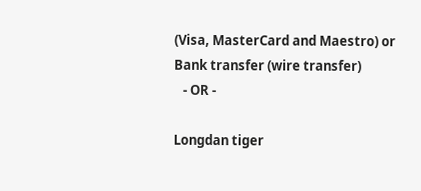(Visa, MasterCard and Maestro) or Bank transfer (wire transfer)
   - OR -

Longdan tiger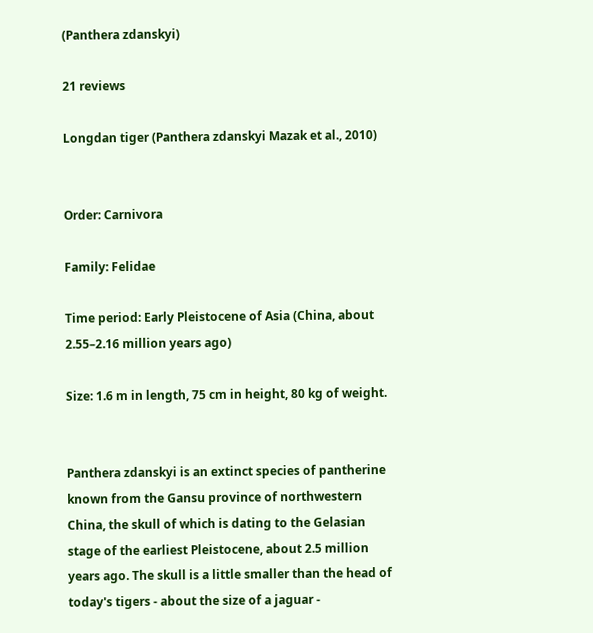(Panthera zdanskyi)

21 reviews

Longdan tiger (Panthera zdanskyi Mazak et al., 2010)


Order: Carnivora

Family: Felidae

Time period: Early Pleistocene of Asia (China, about 2.55–2.16 million years ago)

Size: 1.6 m in length, 75 cm in height, 80 kg of weight.


Panthera zdanskyi is an extinct species of pantherine known from the Gansu province of northwestern China, the skull of which is dating to the Gelasian stage of the earliest Pleistocene, about 2.5 million years ago. The skull is a little smaller than the head of today's tigers - about the size of a jaguar -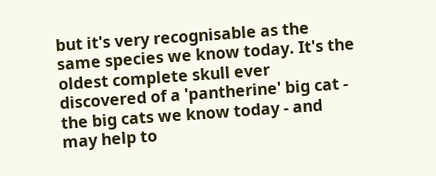but it's very recognisable as the same species we know today. It's the oldest complete skull ever discovered of a 'pantherine' big cat - the big cats we know today - and may help to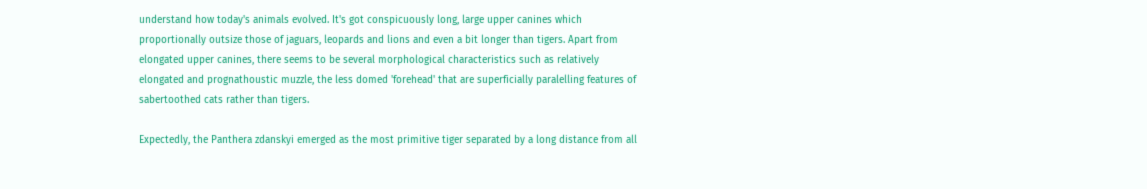understand how today's animals evolved. It's got conspicuously long, large upper canines which proportionally outsize those of jaguars, leopards and lions and even a bit longer than tigers. Apart from elongated upper canines, there seems to be several morphological characteristics such as relatively elongated and prognathoustic muzzle, the less domed 'forehead' that are superficially paralelling features of sabertoothed cats rather than tigers.

Expectedly, the Panthera zdanskyi emerged as the most primitive tiger separated by a long distance from all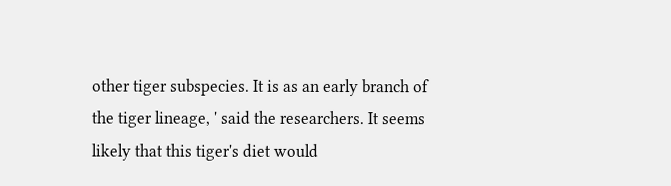other tiger subspecies. It is as an early branch of the tiger lineage, ' said the researchers. It seems likely that this tiger's diet would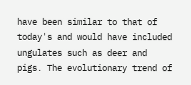have been similar to that of today's and would have included ungulates such as deer and pigs. The evolutionary trend of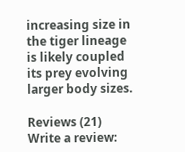increasing size in the tiger lineage is likely coupled its prey evolving larger body sizes.

Reviews (21)
Write a review: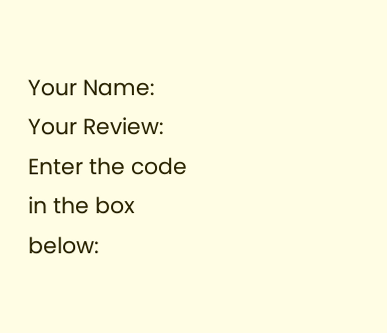Your Name:
Your Review:
Enter the code in the box below: